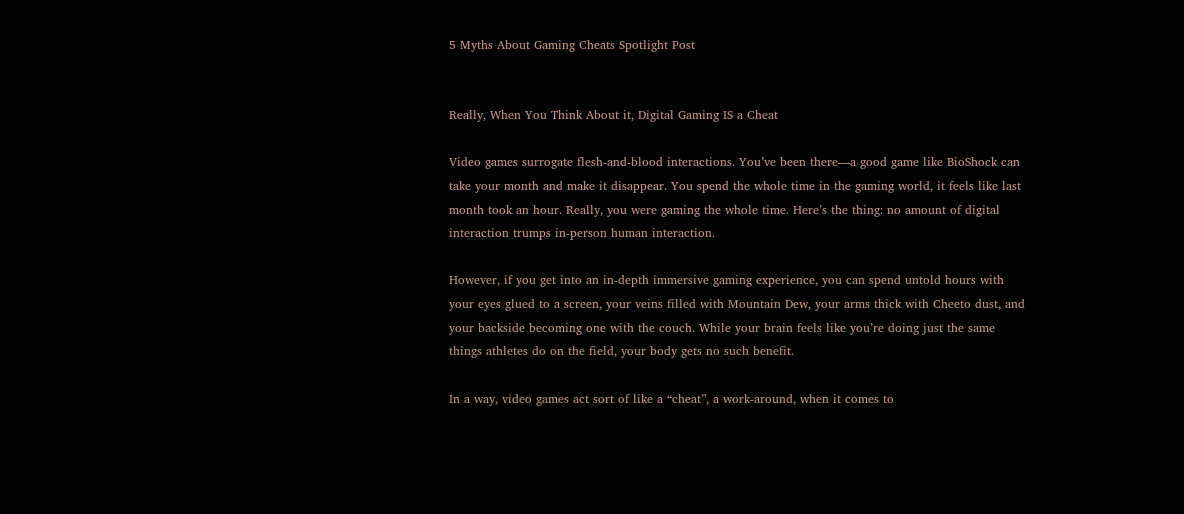5 Myths About Gaming Cheats Spotlight Post


Really, When You Think About it, Digital Gaming IS a Cheat

Video games surrogate flesh-and-blood interactions. You’ve been there—a good game like BioShock can take your month and make it disappear. You spend the whole time in the gaming world, it feels like last month took an hour. Really, you were gaming the whole time. Here’s the thing: no amount of digital interaction trumps in-person human interaction.

However, if you get into an in-depth immersive gaming experience, you can spend untold hours with your eyes glued to a screen, your veins filled with Mountain Dew, your arms thick with Cheeto dust, and your backside becoming one with the couch. While your brain feels like you’re doing just the same things athletes do on the field, your body gets no such benefit.

In a way, video games act sort of like a “cheat”, a work-around, when it comes to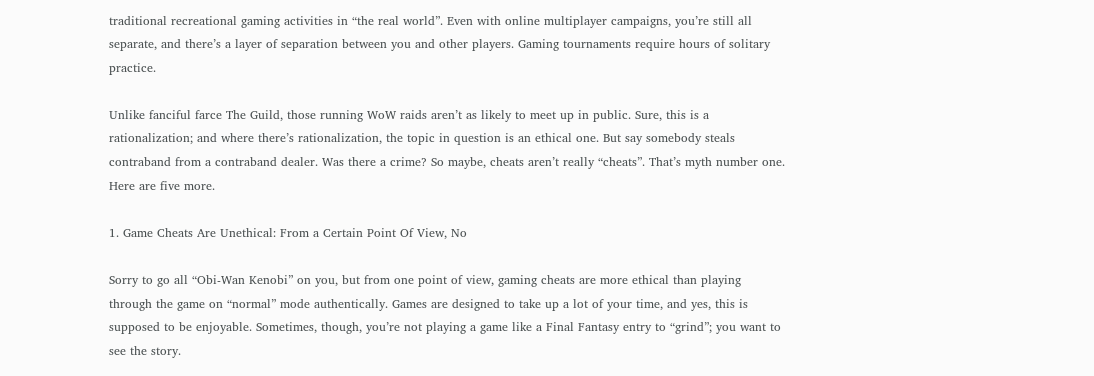traditional recreational gaming activities in “the real world”. Even with online multiplayer campaigns, you’re still all separate, and there’s a layer of separation between you and other players. Gaming tournaments require hours of solitary practice.

Unlike fanciful farce The Guild, those running WoW raids aren’t as likely to meet up in public. Sure, this is a rationalization; and where there’s rationalization, the topic in question is an ethical one. But say somebody steals contraband from a contraband dealer. Was there a crime? So maybe, cheats aren’t really “cheats”. That’s myth number one. Here are five more.

1. Game Cheats Are Unethical: From a Certain Point Of View, No

Sorry to go all “Obi-Wan Kenobi” on you, but from one point of view, gaming cheats are more ethical than playing through the game on “normal” mode authentically. Games are designed to take up a lot of your time, and yes, this is supposed to be enjoyable. Sometimes, though, you’re not playing a game like a Final Fantasy entry to “grind”; you want to see the story.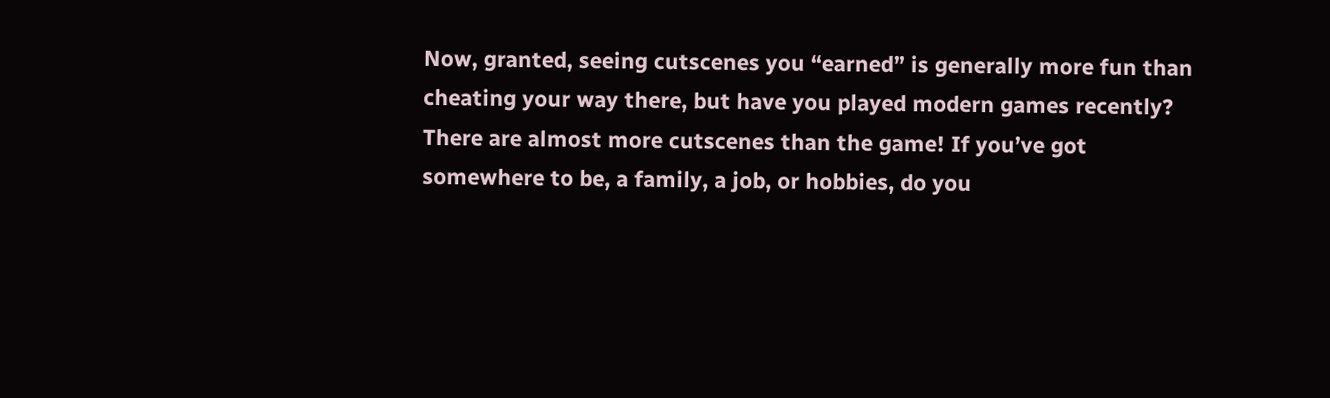Now, granted, seeing cutscenes you “earned” is generally more fun than cheating your way there, but have you played modern games recently? There are almost more cutscenes than the game! If you’ve got somewhere to be, a family, a job, or hobbies, do you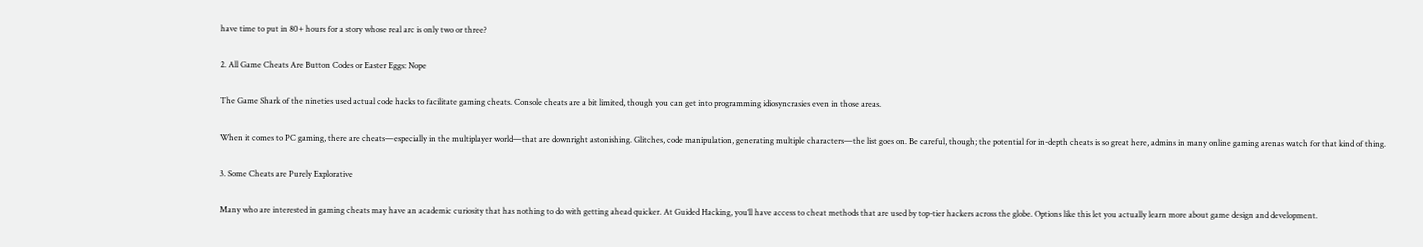have time to put in 80+ hours for a story whose real arc is only two or three?

2. All Game Cheats Are Button Codes or Easter Eggs: Nope

The Game Shark of the nineties used actual code hacks to facilitate gaming cheats. Console cheats are a bit limited, though you can get into programming idiosyncrasies even in those areas.

When it comes to PC gaming, there are cheats—especially in the multiplayer world—that are downright astonishing. Glitches, code manipulation, generating multiple characters—the list goes on. Be careful, though; the potential for in-depth cheats is so great here, admins in many online gaming arenas watch for that kind of thing.

3. Some Cheats are Purely Explorative

Many who are interested in gaming cheats may have an academic curiosity that has nothing to do with getting ahead quicker. At Guided Hacking, you’ll have access to cheat methods that are used by top-tier hackers across the globe. Options like this let you actually learn more about game design and development.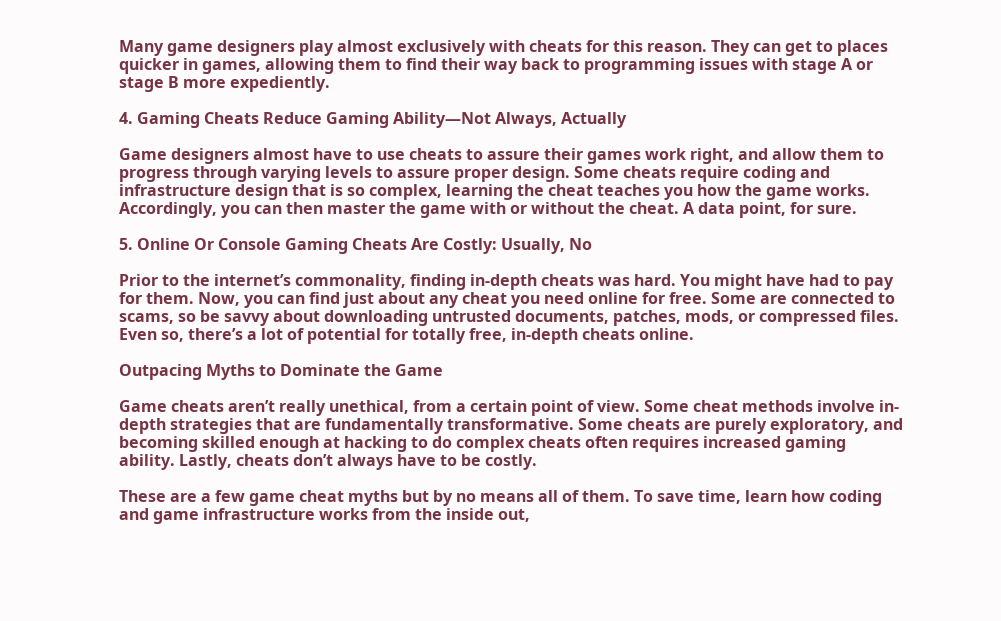Many game designers play almost exclusively with cheats for this reason. They can get to places quicker in games, allowing them to find their way back to programming issues with stage A or stage B more expediently.

4. Gaming Cheats Reduce Gaming Ability—Not Always, Actually

Game designers almost have to use cheats to assure their games work right, and allow them to progress through varying levels to assure proper design. Some cheats require coding and infrastructure design that is so complex, learning the cheat teaches you how the game works. Accordingly, you can then master the game with or without the cheat. A data point, for sure.

5. Online Or Console Gaming Cheats Are Costly: Usually, No

Prior to the internet’s commonality, finding in-depth cheats was hard. You might have had to pay for them. Now, you can find just about any cheat you need online for free. Some are connected to scams, so be savvy about downloading untrusted documents, patches, mods, or compressed files. Even so, there’s a lot of potential for totally free, in-depth cheats online.

Outpacing Myths to Dominate the Game

Game cheats aren’t really unethical, from a certain point of view. Some cheat methods involve in-depth strategies that are fundamentally transformative. Some cheats are purely exploratory, and becoming skilled enough at hacking to do complex cheats often requires increased gaming ability. Lastly, cheats don’t always have to be costly.

These are a few game cheat myths but by no means all of them. To save time, learn how coding and game infrastructure works from the inside out,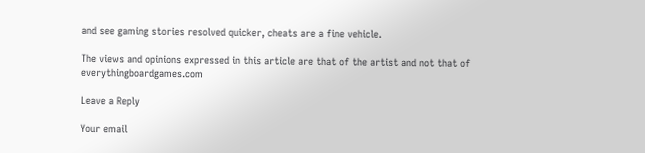and see gaming stories resolved quicker, cheats are a fine vehicle.

The views and opinions expressed in this article are that of the artist and not that of everythingboardgames.com

Leave a Reply

Your email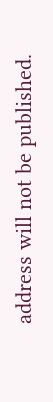address will not be published.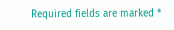Required fields are marked *